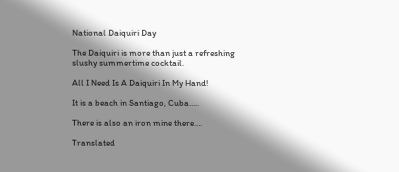National Daiquiri Day

The Daiquiri is more than just a refreshing slushy summertime cocktail.

All I Need Is A Daiquiri In My Hand!

It is a beach in Santiago, Cuba…..

There is also an iron mine there….

Translated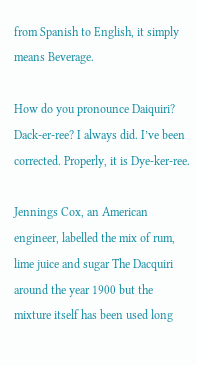from Spanish to English, it simply means Beverage.

How do you pronounce Daiquiri? Dack-er-ree? I always did. I’ve been corrected. Properly, it is Dye-ker-ree.

Jennings Cox, an American engineer, labelled the mix of rum, lime juice and sugar The Dacquiri around the year 1900 but the mixture itself has been used long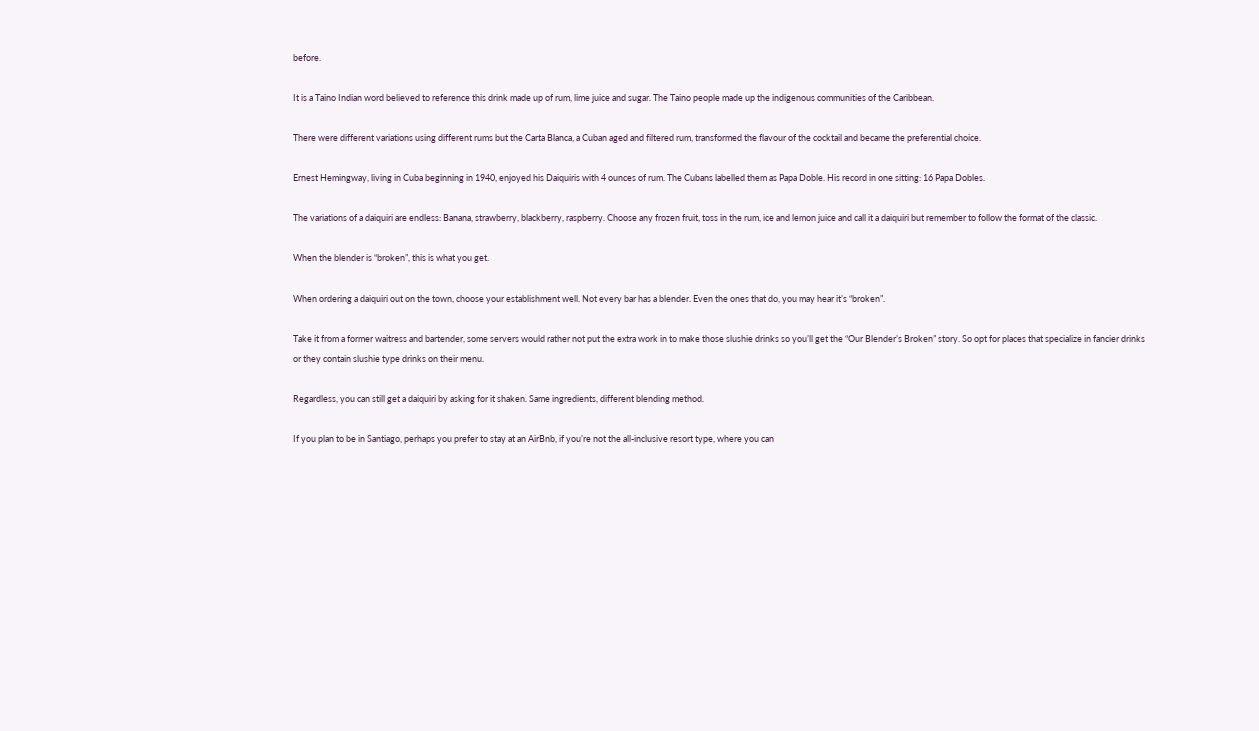before.

It is a Taino Indian word believed to reference this drink made up of rum, lime juice and sugar. The Taino people made up the indigenous communities of the Caribbean.

There were different variations using different rums but the Carta Blanca, a Cuban aged and filtered rum, transformed the flavour of the cocktail and became the preferential choice.

Ernest Hemingway, living in Cuba beginning in 1940, enjoyed his Daiquiris with 4 ounces of rum. The Cubans labelled them as Papa Doble. His record in one sitting: 16 Papa Dobles.

The variations of a daiquiri are endless: Banana, strawberry, blackberry, raspberry. Choose any frozen fruit, toss in the rum, ice and lemon juice and call it a daiquiri but remember to follow the format of the classic.

When the blender is “broken”, this is what you get.

When ordering a daiquiri out on the town, choose your establishment well. Not every bar has a blender. Even the ones that do, you may hear it’s “broken”.

Take it from a former waitress and bartender, some servers would rather not put the extra work in to make those slushie drinks so you’ll get the “Our Blender’s Broken” story. So opt for places that specialize in fancier drinks or they contain slushie type drinks on their menu.

Regardless, you can still get a daiquiri by asking for it shaken. Same ingredients, different blending method.

If you plan to be in Santiago, perhaps you prefer to stay at an AirBnb, if you’re not the all-inclusive resort type, where you can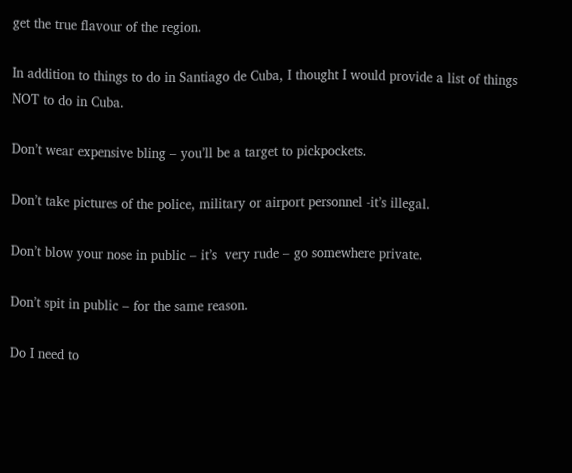get the true flavour of the region.

In addition to things to do in Santiago de Cuba, I thought I would provide a list of things NOT to do in Cuba.

Don’t wear expensive bling – you’ll be a target to pickpockets.

Don’t take pictures of the police, military or airport personnel -it’s illegal.

Don’t blow your nose in public – it’s  very rude – go somewhere private.

Don’t spit in public – for the same reason.

Do I need to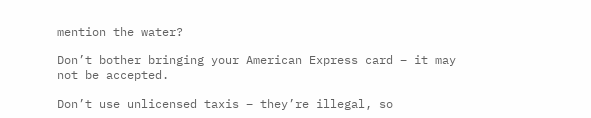mention the water?

Don’t bother bringing your American Express card – it may not be accepted.

Don’t use unlicensed taxis – they’re illegal, so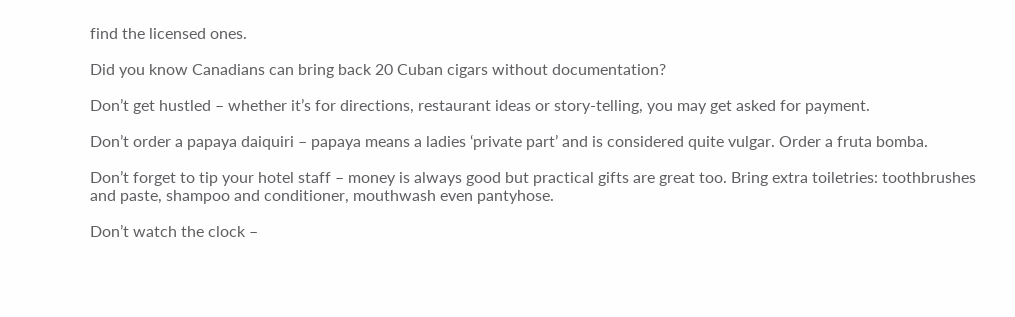find the licensed ones.

Did you know Canadians can bring back 20 Cuban cigars without documentation?

Don’t get hustled – whether it’s for directions, restaurant ideas or story-telling, you may get asked for payment.

Don’t order a papaya daiquiri – papaya means a ladies ‘private part’ and is considered quite vulgar. Order a fruta bomba.

Don’t forget to tip your hotel staff – money is always good but practical gifts are great too. Bring extra toiletries: toothbrushes and paste, shampoo and conditioner, mouthwash even pantyhose.

Don’t watch the clock –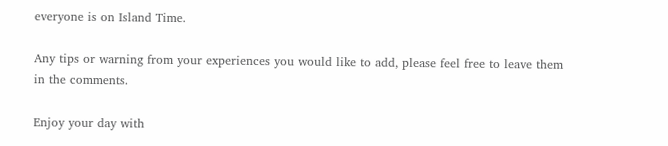everyone is on Island Time.

Any tips or warning from your experiences you would like to add, please feel free to leave them in the comments.

Enjoy your day with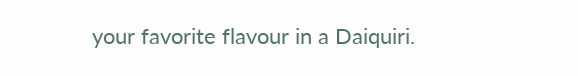your favorite flavour in a Daiquiri.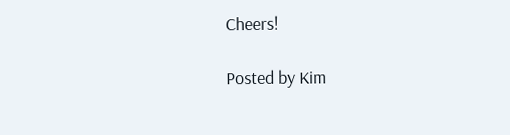Cheers!

Posted by Kim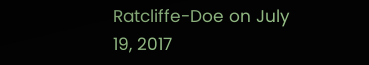Ratcliffe-Doe on July 19, 2017